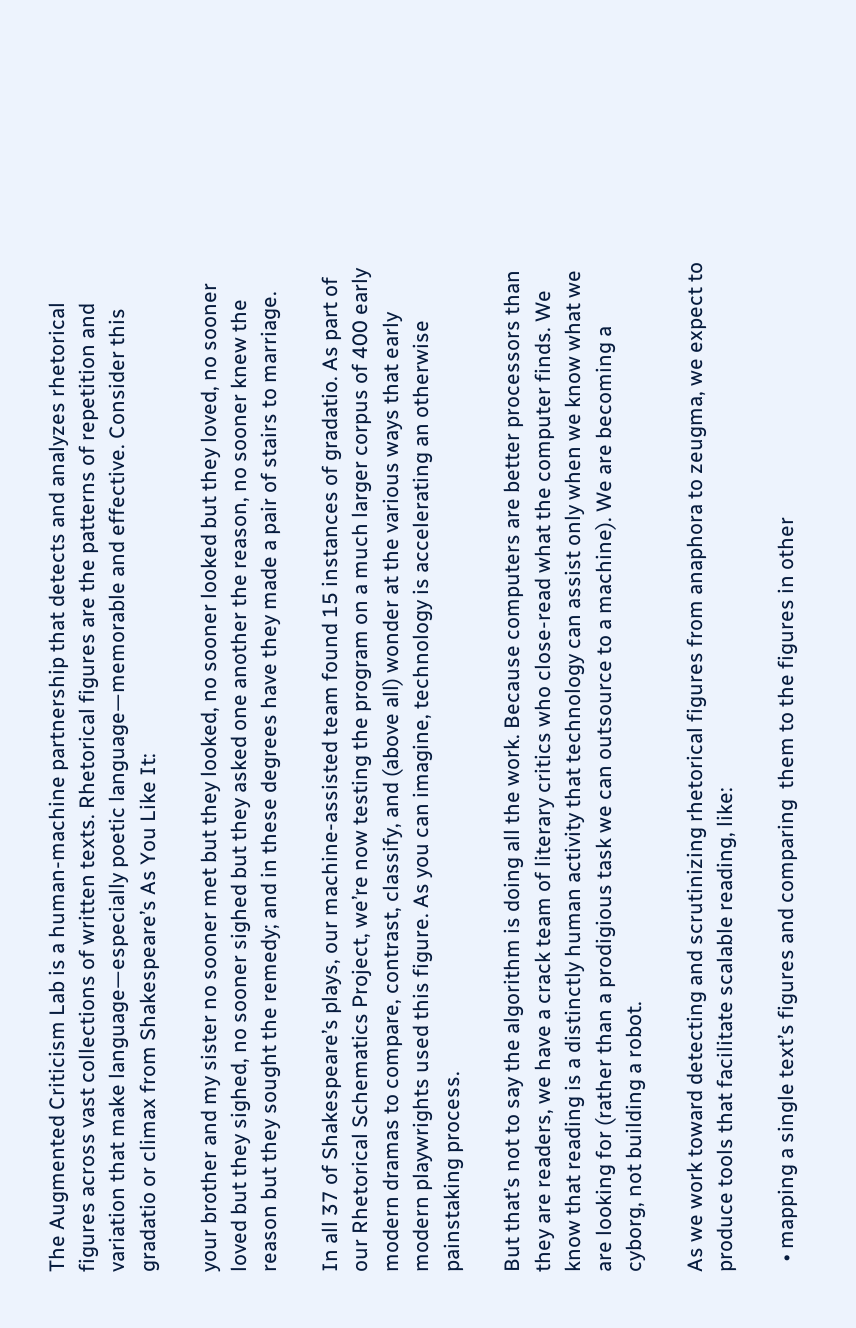The Augmented Criticism Lab is a human-machine partnership that detects and analyzes rhetorical figures across vast collections of written texts. Rhetorical figures are the patterns of repetition and variation that make language—especially poetic language—memorable and effective. Consider this gradatio or climax from Shakespeare’s As You Like It:

your brother and my sister no sooner met but they looked, no sooner looked but they loved, no sooner loved but they sighed, no sooner sighed but they asked one another the reason, no sooner knew the reason but they sought the remedy; and in these degrees have they made a pair of stairs to marriage.

In all 37 of Shakespeare’s plays, our machine-assisted team found 15 instances of gradatio. As part of our Rhetorical Schematics Project, we’re now testing the program on a much larger corpus of 400 early modern dramas to compare, contrast, classify, and (above all) wonder at the various ways that early modern playwrights used this figure. As you can imagine, technology is accelerating an otherwise painstaking process.

But that’s not to say the algorithm is doing all the work. Because computers are better processors than they are readers, we have a crack team of literary critics who close-read what the computer finds. We know that reading is a distinctly human activity that technology can assist only when we know what we are looking for (rather than a prodigious task we can outsource to a machine). We are becoming a cyborg, not building a robot.

As we work toward detecting and scrutinizing rhetorical figures from anaphora to zeugma, we expect to produce tools that facilitate scalable reading, like:

  • mapping a single text’s figures and comparing  them to the figures in other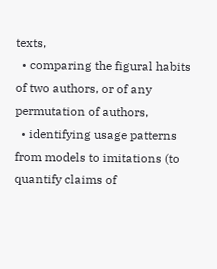texts,
  • comparing the figural habits of two authors, or of any permutation of authors,
  • identifying usage patterns from models to imitations (to quantify claims of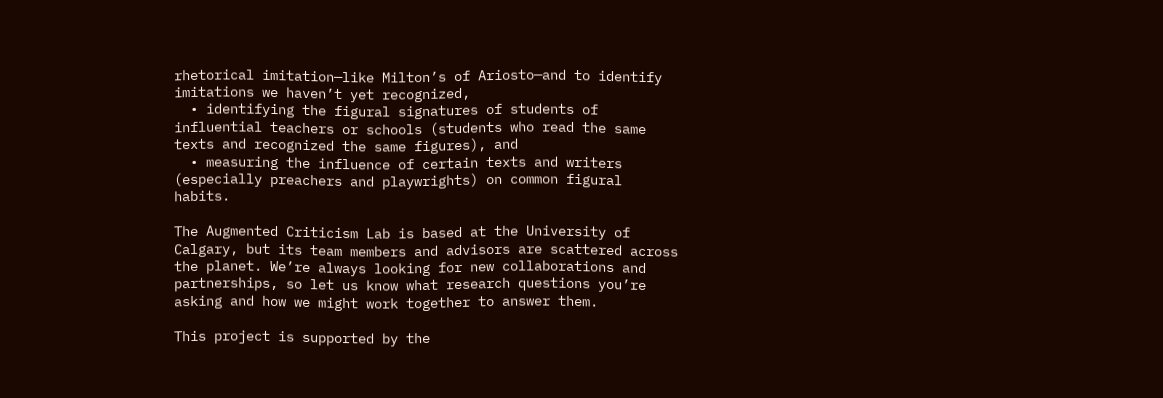rhetorical imitation—like Milton’s of Ariosto—and to identify imitations we haven’t yet recognized,
  • identifying the figural signatures of students of influential teachers or schools (students who read the same texts and recognized the same figures), and
  • measuring the influence of certain texts and writers (especially preachers and playwrights) on common figural habits.

The Augmented Criticism Lab is based at the University of Calgary, but its team members and advisors are scattered across the planet. We’re always looking for new collaborations and partnerships, so let us know what research questions you’re asking and how we might work together to answer them.

This project is supported by the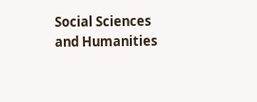Social Sciences and Humanities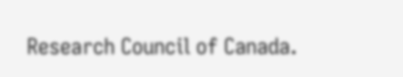Research Council of Canada.